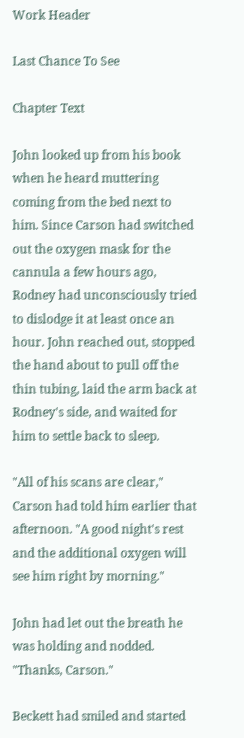Work Header

Last Chance To See

Chapter Text

John looked up from his book when he heard muttering coming from the bed next to him. Since Carson had switched out the oxygen mask for the cannula a few hours ago, Rodney had unconsciously tried to dislodge it at least once an hour. John reached out, stopped the hand about to pull off the thin tubing, laid the arm back at Rodney's side, and waited for him to settle back to sleep.

"All of his scans are clear," Carson had told him earlier that afternoon. "A good night's rest and the additional oxygen will see him right by morning."

John had let out the breath he was holding and nodded. "Thanks, Carson."

Beckett had smiled and started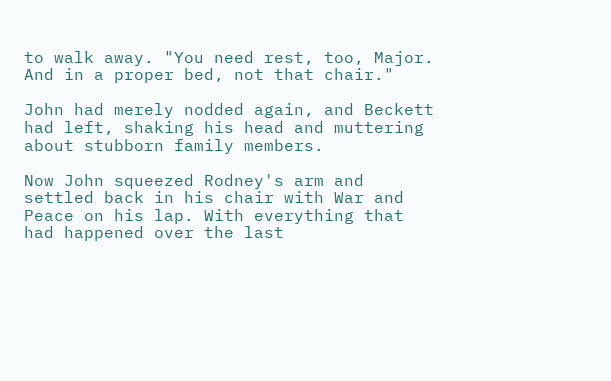to walk away. "You need rest, too, Major. And in a proper bed, not that chair."

John had merely nodded again, and Beckett had left, shaking his head and muttering about stubborn family members.

Now John squeezed Rodney's arm and settled back in his chair with War and Peace on his lap. With everything that had happened over the last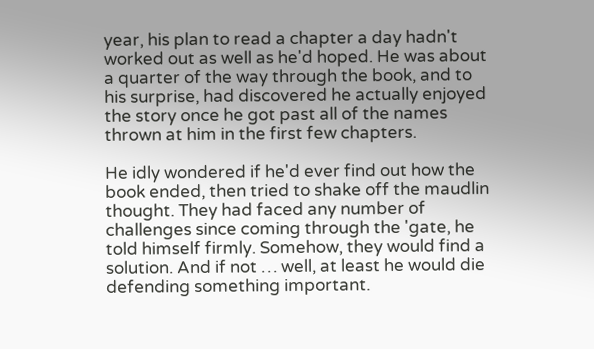year, his plan to read a chapter a day hadn't worked out as well as he'd hoped. He was about a quarter of the way through the book, and to his surprise, had discovered he actually enjoyed the story once he got past all of the names thrown at him in the first few chapters.

He idly wondered if he'd ever find out how the book ended, then tried to shake off the maudlin thought. They had faced any number of challenges since coming through the 'gate, he told himself firmly. Somehow, they would find a solution. And if not … well, at least he would die defending something important.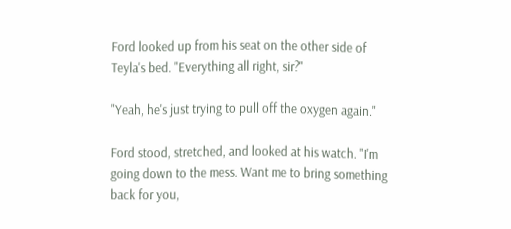Ford looked up from his seat on the other side of Teyla's bed. "Everything all right, sir?"

"Yeah, he's just trying to pull off the oxygen again."

Ford stood, stretched, and looked at his watch. "I'm going down to the mess. Want me to bring something back for you,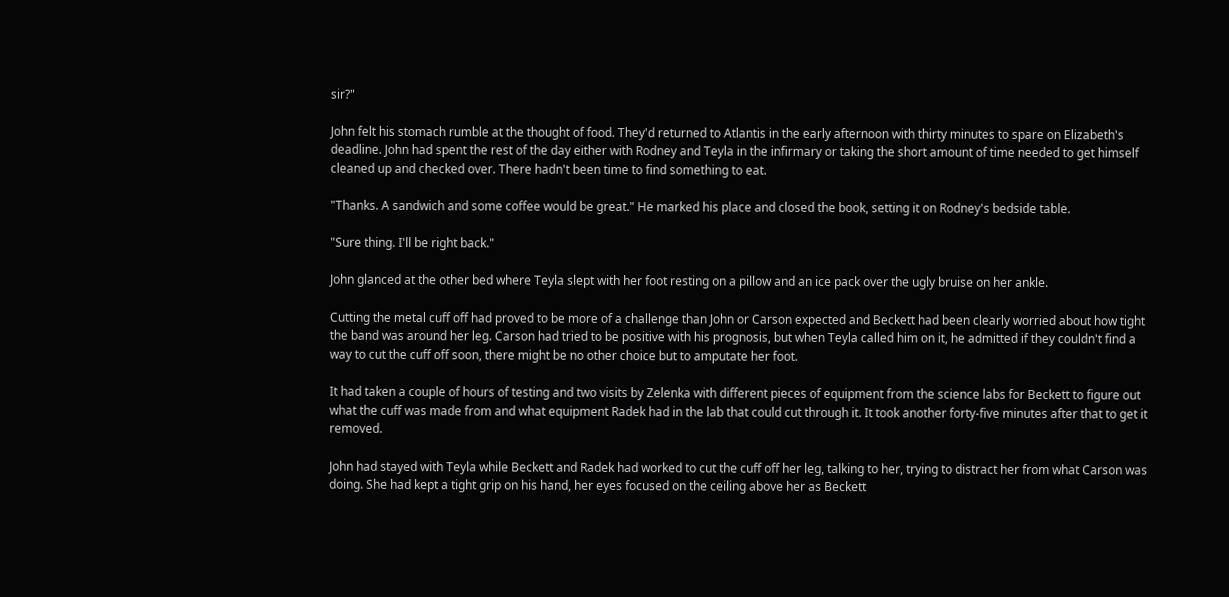sir?"

John felt his stomach rumble at the thought of food. They'd returned to Atlantis in the early afternoon with thirty minutes to spare on Elizabeth's deadline. John had spent the rest of the day either with Rodney and Teyla in the infirmary or taking the short amount of time needed to get himself cleaned up and checked over. There hadn't been time to find something to eat.

"Thanks. A sandwich and some coffee would be great." He marked his place and closed the book, setting it on Rodney's bedside table.

"Sure thing. I'll be right back."

John glanced at the other bed where Teyla slept with her foot resting on a pillow and an ice pack over the ugly bruise on her ankle.

Cutting the metal cuff off had proved to be more of a challenge than John or Carson expected and Beckett had been clearly worried about how tight the band was around her leg. Carson had tried to be positive with his prognosis, but when Teyla called him on it, he admitted if they couldn't find a way to cut the cuff off soon, there might be no other choice but to amputate her foot.

It had taken a couple of hours of testing and two visits by Zelenka with different pieces of equipment from the science labs for Beckett to figure out what the cuff was made from and what equipment Radek had in the lab that could cut through it. It took another forty-five minutes after that to get it removed.

John had stayed with Teyla while Beckett and Radek had worked to cut the cuff off her leg, talking to her, trying to distract her from what Carson was doing. She had kept a tight grip on his hand, her eyes focused on the ceiling above her as Beckett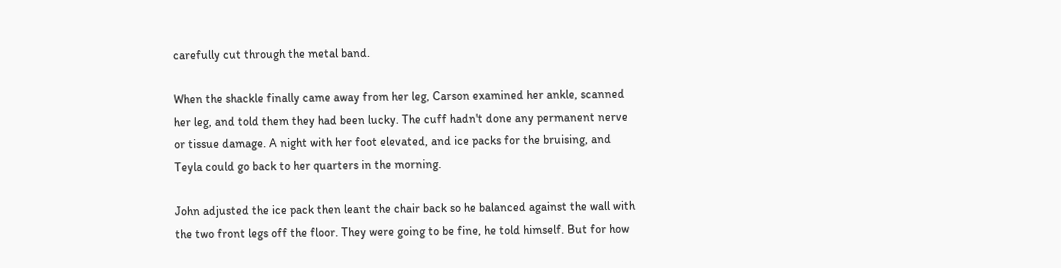carefully cut through the metal band.

When the shackle finally came away from her leg, Carson examined her ankle, scanned her leg, and told them they had been lucky. The cuff hadn't done any permanent nerve or tissue damage. A night with her foot elevated, and ice packs for the bruising, and Teyla could go back to her quarters in the morning.

John adjusted the ice pack then leant the chair back so he balanced against the wall with the two front legs off the floor. They were going to be fine, he told himself. But for how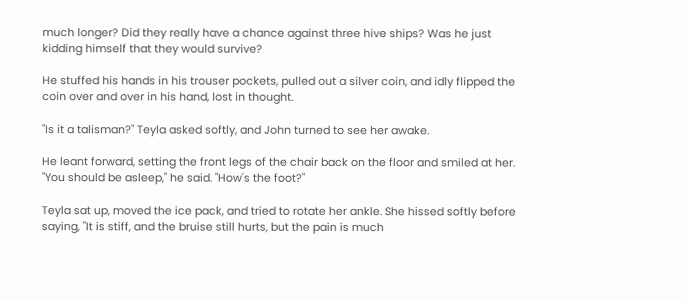much longer? Did they really have a chance against three hive ships? Was he just kidding himself that they would survive?

He stuffed his hands in his trouser pockets, pulled out a silver coin, and idly flipped the coin over and over in his hand, lost in thought.

"Is it a talisman?" Teyla asked softly, and John turned to see her awake.

He leant forward, setting the front legs of the chair back on the floor and smiled at her. "You should be asleep," he said. "How's the foot?"

Teyla sat up, moved the ice pack, and tried to rotate her ankle. She hissed softly before saying, "It is stiff, and the bruise still hurts, but the pain is much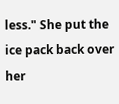less." She put the ice pack back over her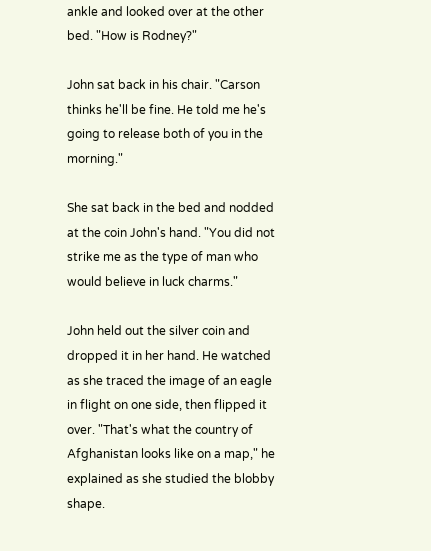ankle and looked over at the other bed. "How is Rodney?"

John sat back in his chair. "Carson thinks he'll be fine. He told me he's going to release both of you in the morning."

She sat back in the bed and nodded at the coin John's hand. "You did not strike me as the type of man who would believe in luck charms."

John held out the silver coin and dropped it in her hand. He watched as she traced the image of an eagle in flight on one side, then flipped it over. "That's what the country of Afghanistan looks like on a map," he explained as she studied the blobby shape.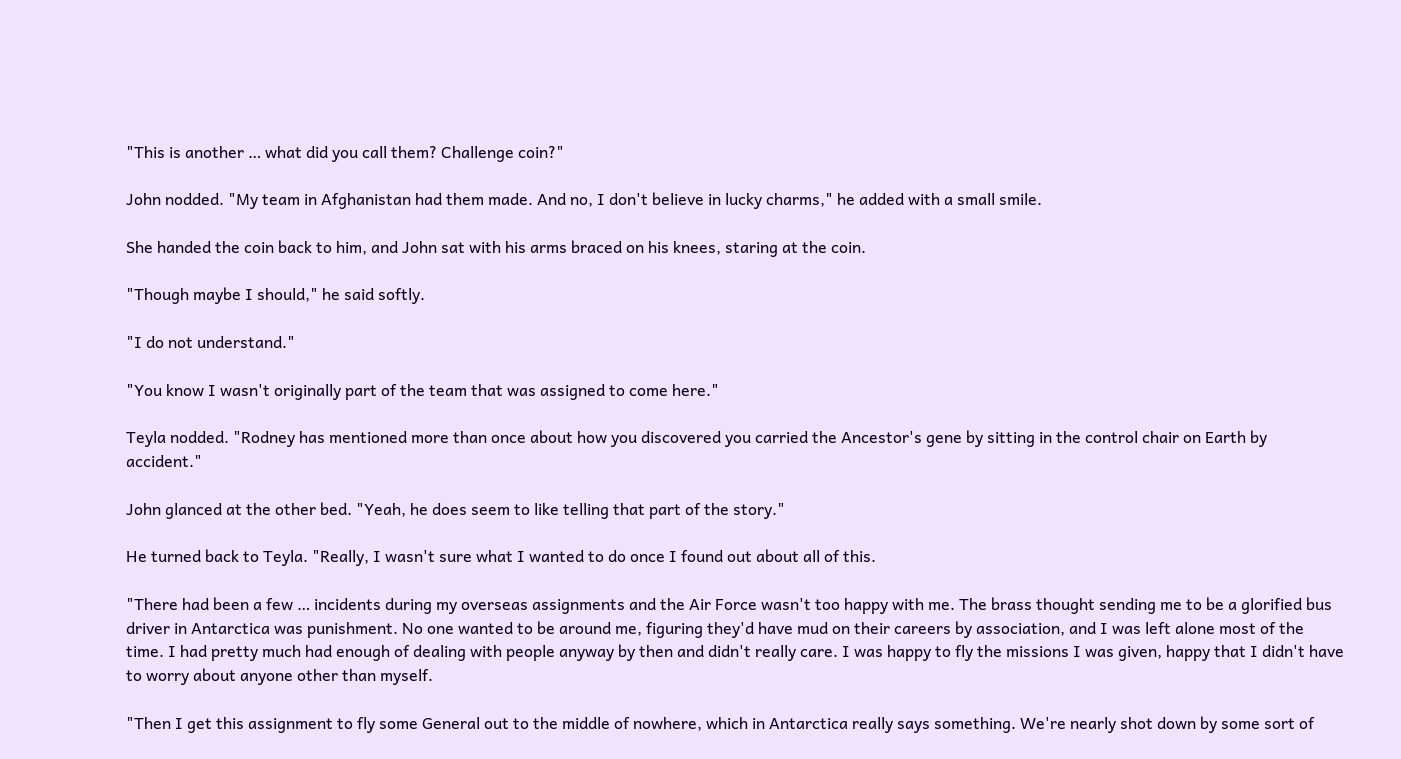"This is another … what did you call them? Challenge coin?"

John nodded. "My team in Afghanistan had them made. And no, I don't believe in lucky charms," he added with a small smile.

She handed the coin back to him, and John sat with his arms braced on his knees, staring at the coin.

"Though maybe I should," he said softly.

"I do not understand."

"You know I wasn't originally part of the team that was assigned to come here."

Teyla nodded. "Rodney has mentioned more than once about how you discovered you carried the Ancestor's gene by sitting in the control chair on Earth by accident."

John glanced at the other bed. "Yeah, he does seem to like telling that part of the story."

He turned back to Teyla. "Really, I wasn't sure what I wanted to do once I found out about all of this.

"There had been a few … incidents during my overseas assignments and the Air Force wasn't too happy with me. The brass thought sending me to be a glorified bus driver in Antarctica was punishment. No one wanted to be around me, figuring they'd have mud on their careers by association, and I was left alone most of the time. I had pretty much had enough of dealing with people anyway by then and didn't really care. I was happy to fly the missions I was given, happy that I didn't have to worry about anyone other than myself.

"Then I get this assignment to fly some General out to the middle of nowhere, which in Antarctica really says something. We're nearly shot down by some sort of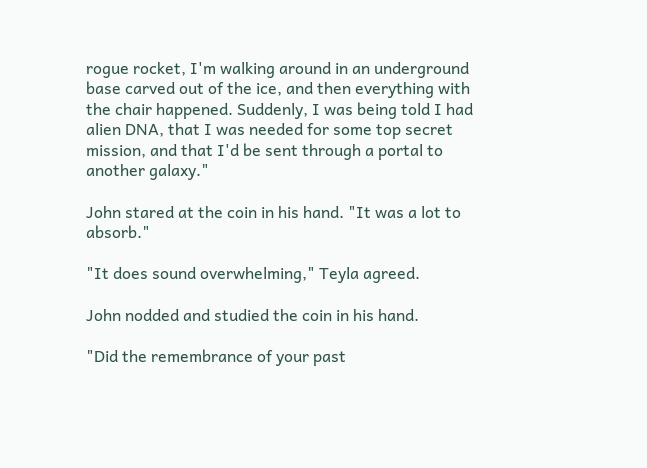rogue rocket, I'm walking around in an underground base carved out of the ice, and then everything with the chair happened. Suddenly, I was being told I had alien DNA, that I was needed for some top secret mission, and that I'd be sent through a portal to another galaxy."

John stared at the coin in his hand. "It was a lot to absorb."

"It does sound overwhelming," Teyla agreed.

John nodded and studied the coin in his hand.

"Did the remembrance of your past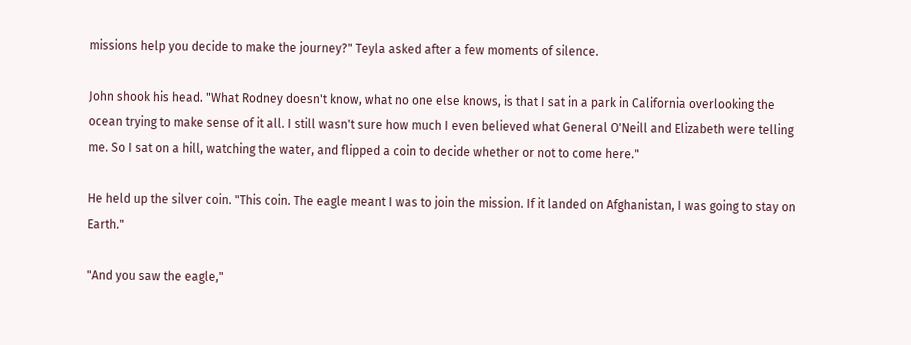missions help you decide to make the journey?" Teyla asked after a few moments of silence.

John shook his head. "What Rodney doesn't know, what no one else knows, is that I sat in a park in California overlooking the ocean trying to make sense of it all. I still wasn't sure how much I even believed what General O'Neill and Elizabeth were telling me. So I sat on a hill, watching the water, and flipped a coin to decide whether or not to come here."

He held up the silver coin. "This coin. The eagle meant I was to join the mission. If it landed on Afghanistan, I was going to stay on Earth."

"And you saw the eagle,"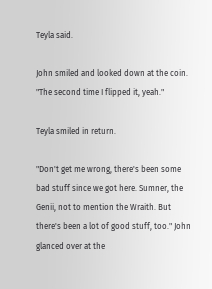Teyla said.

John smiled and looked down at the coin. "The second time I flipped it, yeah."

Teyla smiled in return.

"Don't get me wrong, there's been some bad stuff since we got here. Sumner, the Genii, not to mention the Wraith. But there's been a lot of good stuff, too." John glanced over at the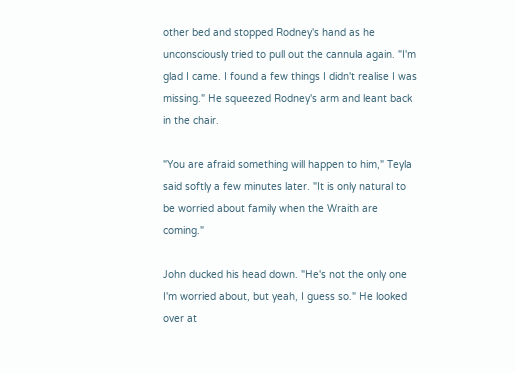other bed and stopped Rodney's hand as he unconsciously tried to pull out the cannula again. "I'm glad I came. I found a few things I didn't realise I was missing." He squeezed Rodney's arm and leant back in the chair.

"You are afraid something will happen to him," Teyla said softly a few minutes later. "It is only natural to be worried about family when the Wraith are coming."

John ducked his head down. "He's not the only one I'm worried about, but yeah, I guess so." He looked over at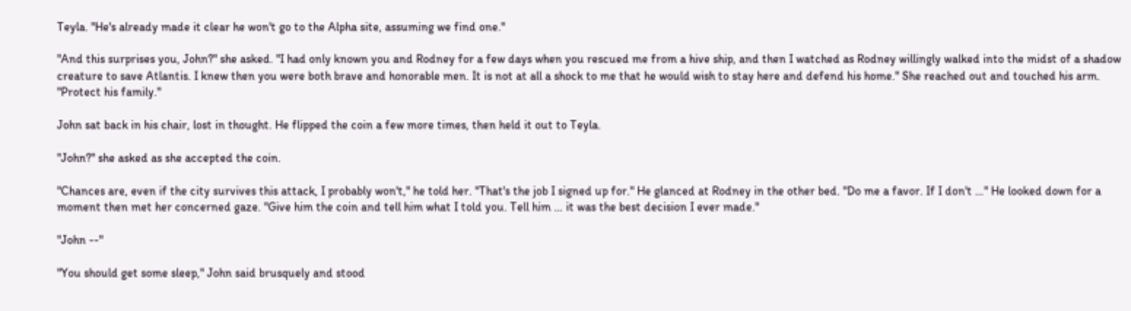Teyla. "He's already made it clear he won't go to the Alpha site, assuming we find one."

"And this surprises you, John?" she asked. "I had only known you and Rodney for a few days when you rescued me from a hive ship, and then I watched as Rodney willingly walked into the midst of a shadow creature to save Atlantis. I knew then you were both brave and honorable men. It is not at all a shock to me that he would wish to stay here and defend his home." She reached out and touched his arm. "Protect his family."

John sat back in his chair, lost in thought. He flipped the coin a few more times, then held it out to Teyla.

"John?" she asked as she accepted the coin.

"Chances are, even if the city survives this attack, I probably won't," he told her. "That's the job I signed up for." He glanced at Rodney in the other bed. "Do me a favor. If I don't …" He looked down for a moment then met her concerned gaze. "Give him the coin and tell him what I told you. Tell him … it was the best decision I ever made."

"John --"

"You should get some sleep," John said brusquely and stood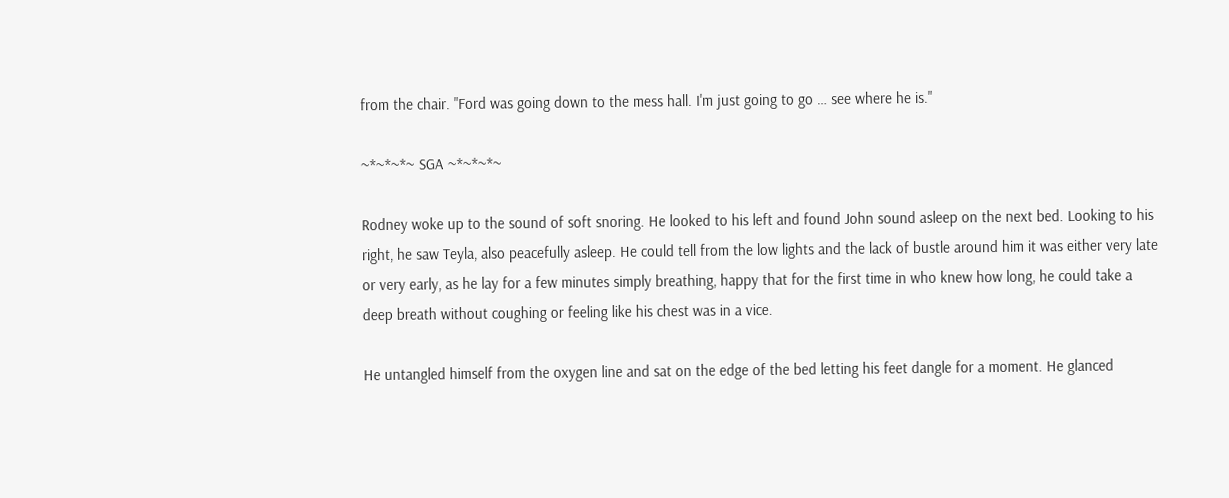from the chair. "Ford was going down to the mess hall. I'm just going to go … see where he is."

~*~*~*~ SGA ~*~*~*~

Rodney woke up to the sound of soft snoring. He looked to his left and found John sound asleep on the next bed. Looking to his right, he saw Teyla, also peacefully asleep. He could tell from the low lights and the lack of bustle around him it was either very late or very early, as he lay for a few minutes simply breathing, happy that for the first time in who knew how long, he could take a deep breath without coughing or feeling like his chest was in a vice.

He untangled himself from the oxygen line and sat on the edge of the bed letting his feet dangle for a moment. He glanced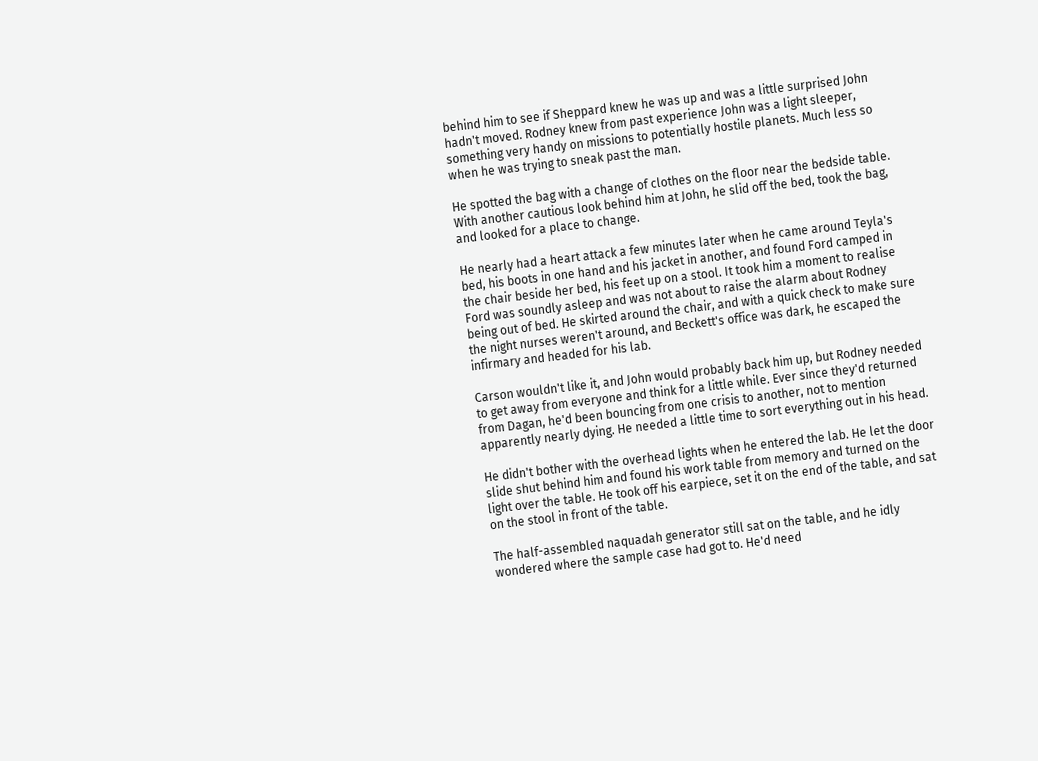behind him to see if Sheppard knew he was up and was a little surprised John hadn't moved. Rodney knew from past experience John was a light sleeper, something very handy on missions to potentially hostile planets. Much less so when he was trying to sneak past the man.

He spotted the bag with a change of clothes on the floor near the bedside table. With another cautious look behind him at John, he slid off the bed, took the bag, and looked for a place to change.

He nearly had a heart attack a few minutes later when he came around Teyla's bed, his boots in one hand and his jacket in another, and found Ford camped in the chair beside her bed, his feet up on a stool. It took him a moment to realise Ford was soundly asleep and was not about to raise the alarm about Rodney being out of bed. He skirted around the chair, and with a quick check to make sure the night nurses weren't around, and Beckett's office was dark, he escaped the infirmary and headed for his lab.

Carson wouldn't like it, and John would probably back him up, but Rodney needed to get away from everyone and think for a little while. Ever since they'd returned from Dagan, he'd been bouncing from one crisis to another, not to mention apparently nearly dying. He needed a little time to sort everything out in his head.

He didn't bother with the overhead lights when he entered the lab. He let the door slide shut behind him and found his work table from memory and turned on the light over the table. He took off his earpiece, set it on the end of the table, and sat on the stool in front of the table.

The half-assembled naquadah generator still sat on the table, and he idly wondered where the sample case had got to. He'd need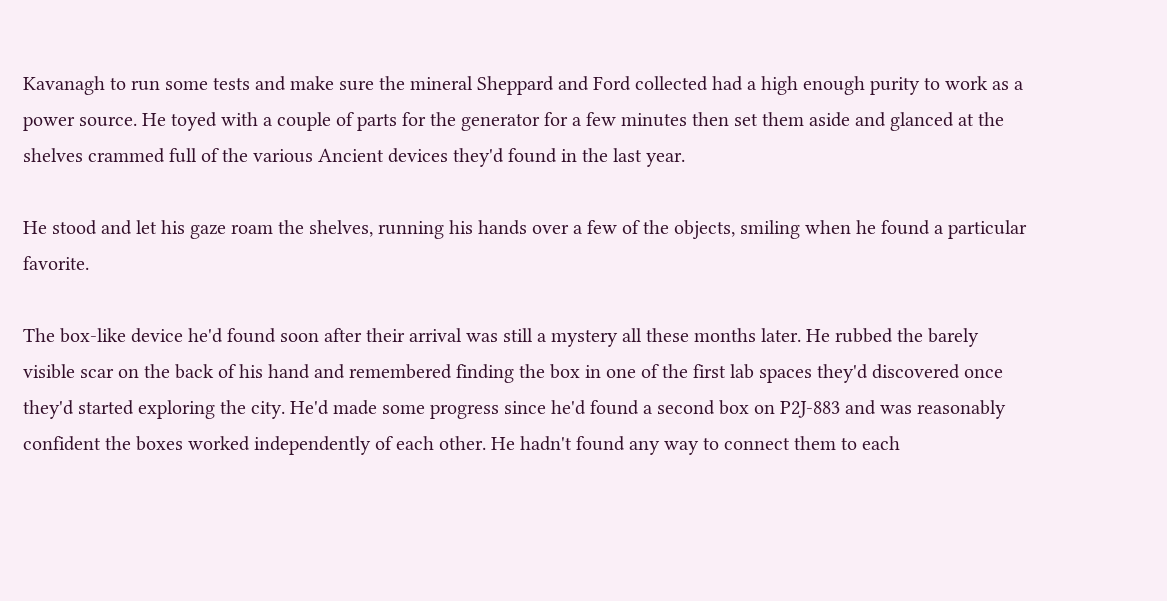Kavanagh to run some tests and make sure the mineral Sheppard and Ford collected had a high enough purity to work as a power source. He toyed with a couple of parts for the generator for a few minutes then set them aside and glanced at the shelves crammed full of the various Ancient devices they'd found in the last year.

He stood and let his gaze roam the shelves, running his hands over a few of the objects, smiling when he found a particular favorite.

The box-like device he'd found soon after their arrival was still a mystery all these months later. He rubbed the barely visible scar on the back of his hand and remembered finding the box in one of the first lab spaces they'd discovered once they'd started exploring the city. He'd made some progress since he'd found a second box on P2J-883 and was reasonably confident the boxes worked independently of each other. He hadn't found any way to connect them to each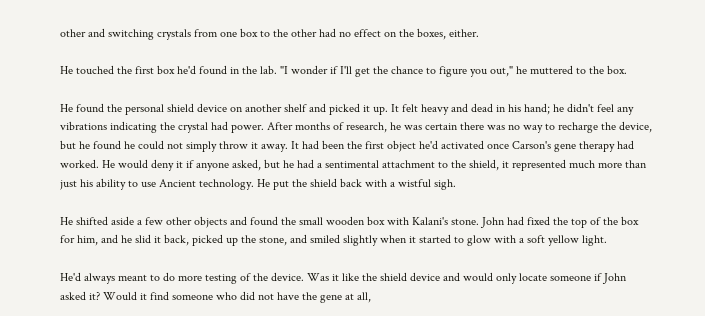other and switching crystals from one box to the other had no effect on the boxes, either.

He touched the first box he'd found in the lab. "I wonder if I'll get the chance to figure you out," he muttered to the box.

He found the personal shield device on another shelf and picked it up. It felt heavy and dead in his hand; he didn't feel any vibrations indicating the crystal had power. After months of research, he was certain there was no way to recharge the device, but he found he could not simply throw it away. It had been the first object he'd activated once Carson's gene therapy had worked. He would deny it if anyone asked, but he had a sentimental attachment to the shield, it represented much more than just his ability to use Ancient technology. He put the shield back with a wistful sigh.

He shifted aside a few other objects and found the small wooden box with Kalani's stone. John had fixed the top of the box for him, and he slid it back, picked up the stone, and smiled slightly when it started to glow with a soft yellow light.

He'd always meant to do more testing of the device. Was it like the shield device and would only locate someone if John asked it? Would it find someone who did not have the gene at all,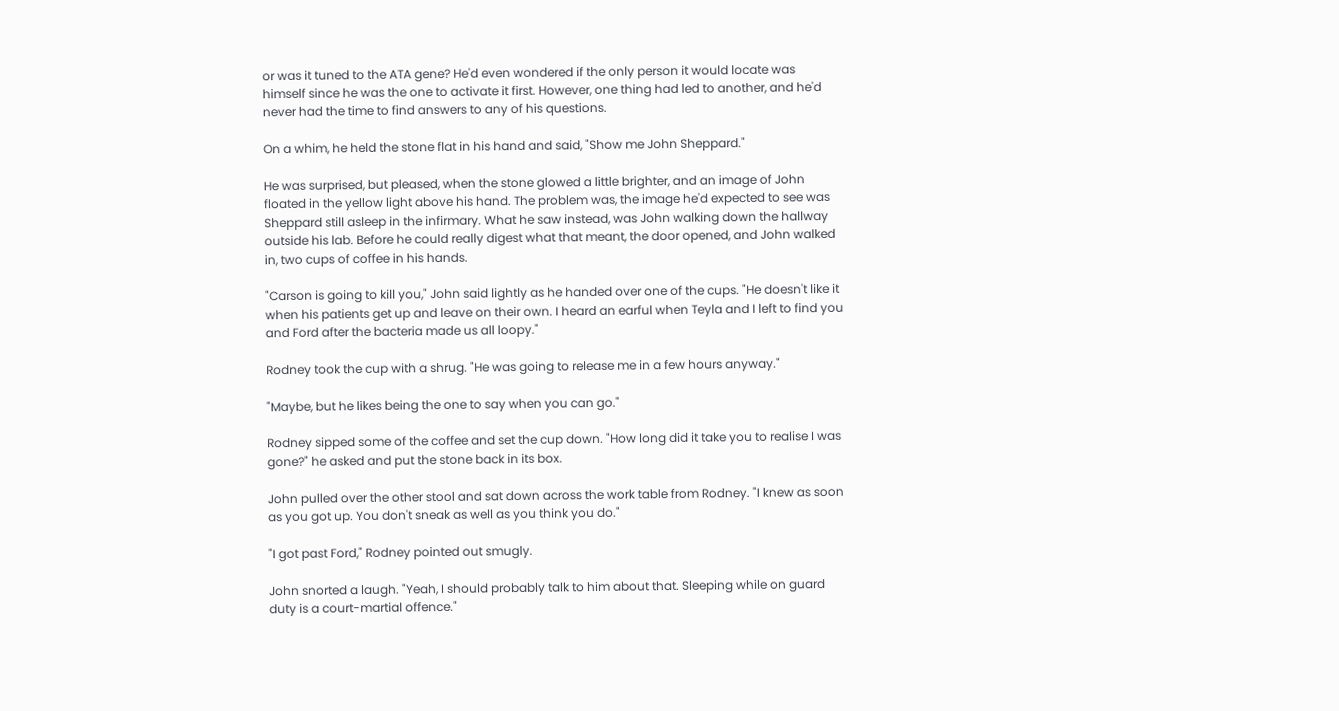or was it tuned to the ATA gene? He'd even wondered if the only person it would locate was himself since he was the one to activate it first. However, one thing had led to another, and he'd never had the time to find answers to any of his questions.

On a whim, he held the stone flat in his hand and said, "Show me John Sheppard."

He was surprised, but pleased, when the stone glowed a little brighter, and an image of John floated in the yellow light above his hand. The problem was, the image he'd expected to see was Sheppard still asleep in the infirmary. What he saw instead, was John walking down the hallway outside his lab. Before he could really digest what that meant, the door opened, and John walked in, two cups of coffee in his hands.

"Carson is going to kill you," John said lightly as he handed over one of the cups. "He doesn't like it when his patients get up and leave on their own. I heard an earful when Teyla and I left to find you and Ford after the bacteria made us all loopy."

Rodney took the cup with a shrug. "He was going to release me in a few hours anyway."

"Maybe, but he likes being the one to say when you can go."

Rodney sipped some of the coffee and set the cup down. "How long did it take you to realise I was gone?" he asked and put the stone back in its box.

John pulled over the other stool and sat down across the work table from Rodney. "I knew as soon as you got up. You don't sneak as well as you think you do."

"I got past Ford," Rodney pointed out smugly.

John snorted a laugh. "Yeah, I should probably talk to him about that. Sleeping while on guard duty is a court-martial offence."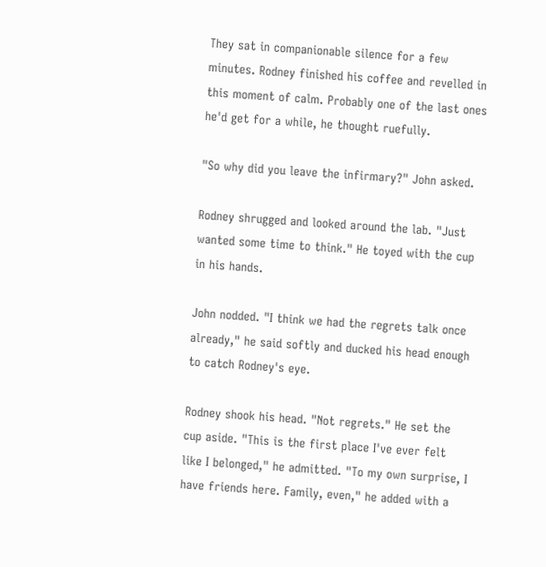They sat in companionable silence for a few minutes. Rodney finished his coffee and revelled in this moment of calm. Probably one of the last ones he'd get for a while, he thought ruefully.

"So why did you leave the infirmary?" John asked.

Rodney shrugged and looked around the lab. "Just wanted some time to think." He toyed with the cup in his hands.

John nodded. "I think we had the regrets talk once already," he said softly and ducked his head enough to catch Rodney's eye.

Rodney shook his head. "Not regrets." He set the cup aside. "This is the first place I've ever felt like I belonged," he admitted. "To my own surprise, I have friends here. Family, even," he added with a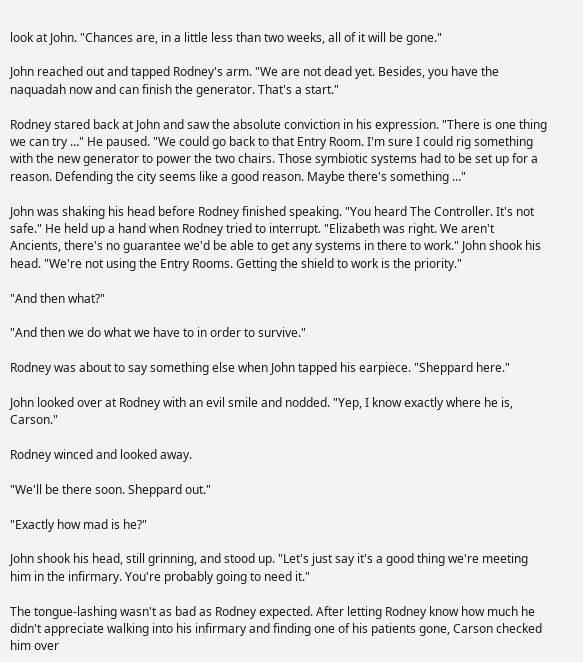look at John. "Chances are, in a little less than two weeks, all of it will be gone."

John reached out and tapped Rodney's arm. "We are not dead yet. Besides, you have the naquadah now and can finish the generator. That's a start."

Rodney stared back at John and saw the absolute conviction in his expression. "There is one thing we can try …" He paused. "We could go back to that Entry Room. I'm sure I could rig something with the new generator to power the two chairs. Those symbiotic systems had to be set up for a reason. Defending the city seems like a good reason. Maybe there's something …"

John was shaking his head before Rodney finished speaking. "You heard The Controller. It's not safe." He held up a hand when Rodney tried to interrupt. "Elizabeth was right. We aren't Ancients, there's no guarantee we'd be able to get any systems in there to work." John shook his head. "We're not using the Entry Rooms. Getting the shield to work is the priority."

"And then what?"

"And then we do what we have to in order to survive."

Rodney was about to say something else when John tapped his earpiece. "Sheppard here."

John looked over at Rodney with an evil smile and nodded. "Yep, I know exactly where he is, Carson."

Rodney winced and looked away.

"We'll be there soon. Sheppard out."

"Exactly how mad is he?"

John shook his head, still grinning, and stood up. "Let's just say it's a good thing we're meeting him in the infirmary. You're probably going to need it."

The tongue-lashing wasn't as bad as Rodney expected. After letting Rodney know how much he didn't appreciate walking into his infirmary and finding one of his patients gone, Carson checked him over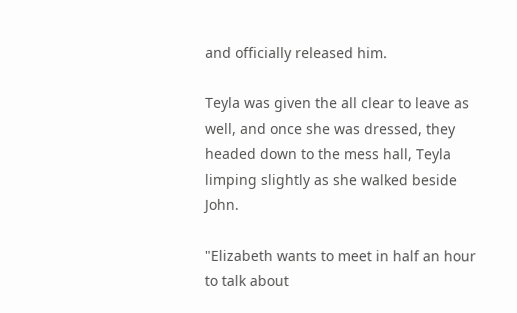and officially released him.

Teyla was given the all clear to leave as well, and once she was dressed, they headed down to the mess hall, Teyla limping slightly as she walked beside John.

"Elizabeth wants to meet in half an hour to talk about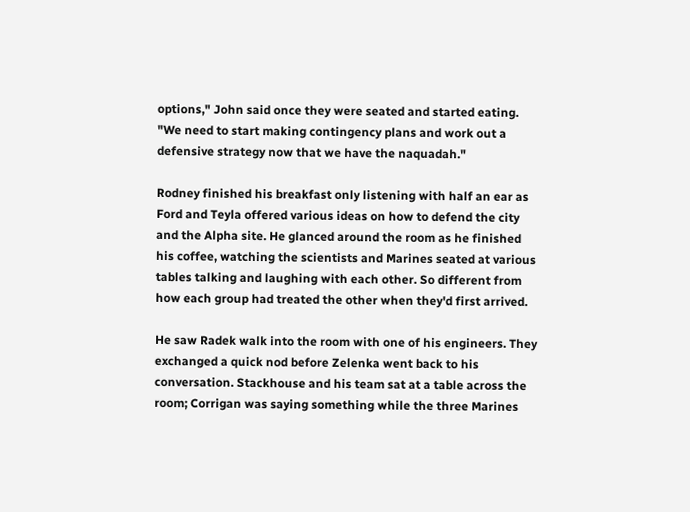options," John said once they were seated and started eating. "We need to start making contingency plans and work out a defensive strategy now that we have the naquadah."

Rodney finished his breakfast only listening with half an ear as Ford and Teyla offered various ideas on how to defend the city and the Alpha site. He glanced around the room as he finished his coffee, watching the scientists and Marines seated at various tables talking and laughing with each other. So different from how each group had treated the other when they'd first arrived.

He saw Radek walk into the room with one of his engineers. They exchanged a quick nod before Zelenka went back to his conversation. Stackhouse and his team sat at a table across the room; Corrigan was saying something while the three Marines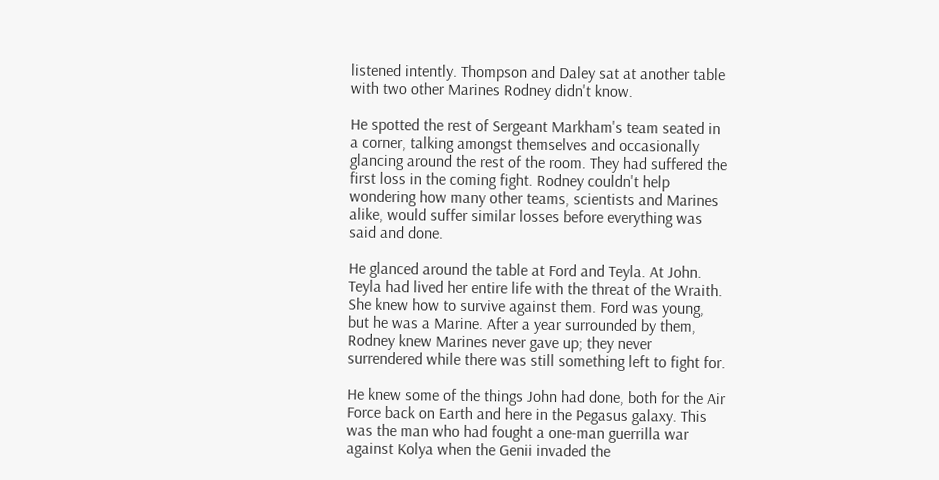listened intently. Thompson and Daley sat at another table with two other Marines Rodney didn't know.

He spotted the rest of Sergeant Markham's team seated in a corner, talking amongst themselves and occasionally glancing around the rest of the room. They had suffered the first loss in the coming fight. Rodney couldn't help wondering how many other teams, scientists and Marines alike, would suffer similar losses before everything was said and done.

He glanced around the table at Ford and Teyla. At John. Teyla had lived her entire life with the threat of the Wraith. She knew how to survive against them. Ford was young, but he was a Marine. After a year surrounded by them, Rodney knew Marines never gave up; they never surrendered while there was still something left to fight for.

He knew some of the things John had done, both for the Air Force back on Earth and here in the Pegasus galaxy. This was the man who had fought a one-man guerrilla war against Kolya when the Genii invaded the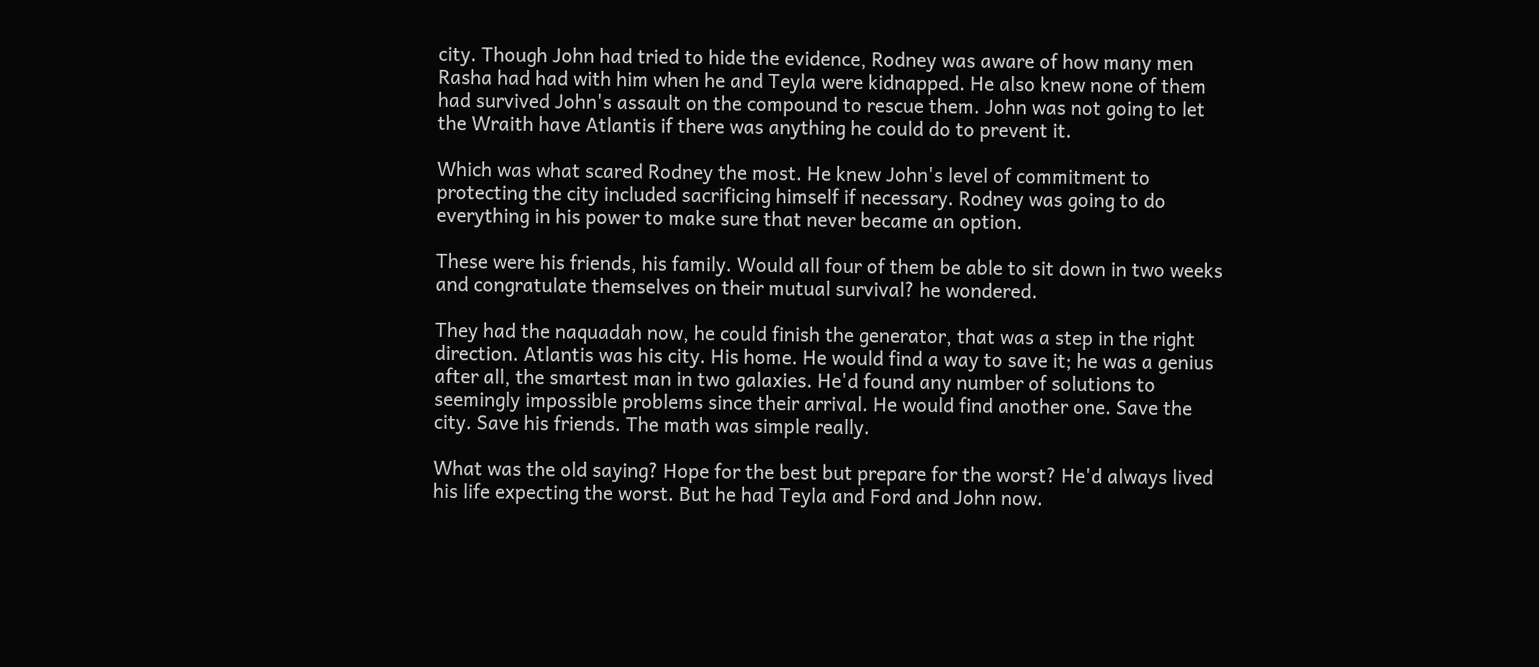city. Though John had tried to hide the evidence, Rodney was aware of how many men Rasha had had with him when he and Teyla were kidnapped. He also knew none of them had survived John's assault on the compound to rescue them. John was not going to let the Wraith have Atlantis if there was anything he could do to prevent it.

Which was what scared Rodney the most. He knew John's level of commitment to protecting the city included sacrificing himself if necessary. Rodney was going to do everything in his power to make sure that never became an option.

These were his friends, his family. Would all four of them be able to sit down in two weeks and congratulate themselves on their mutual survival? he wondered.

They had the naquadah now, he could finish the generator, that was a step in the right direction. Atlantis was his city. His home. He would find a way to save it; he was a genius after all, the smartest man in two galaxies. He'd found any number of solutions to seemingly impossible problems since their arrival. He would find another one. Save the city. Save his friends. The math was simple really.

What was the old saying? Hope for the best but prepare for the worst? He'd always lived his life expecting the worst. But he had Teyla and Ford and John now.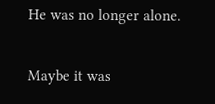He was no longer alone.

Maybe it was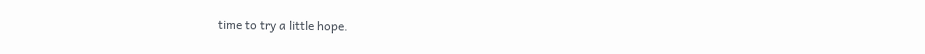time to try a little hope.